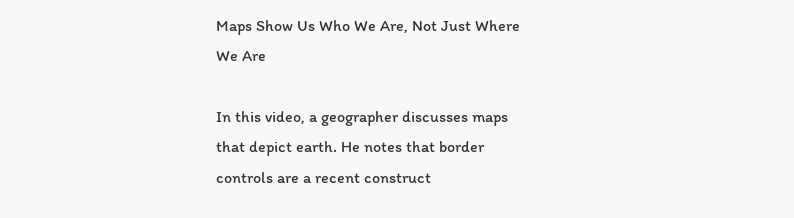Maps Show Us Who We Are, Not Just Where We Are

In this video, a geographer discusses maps that depict earth. He notes that border controls are a recent construct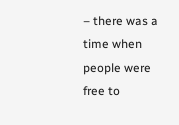– there was a time when people were free to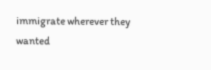immigrate wherever they wanted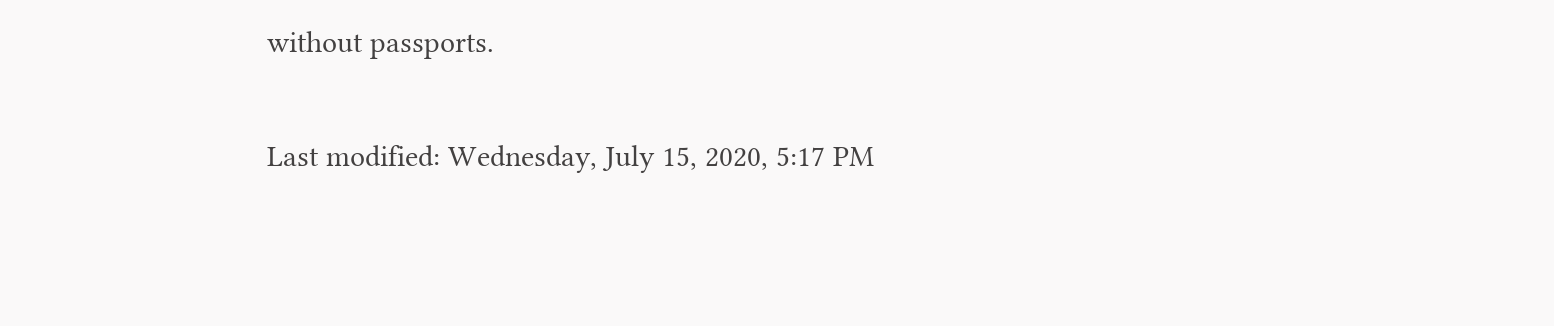without passports.

Last modified: Wednesday, July 15, 2020, 5:17 PM